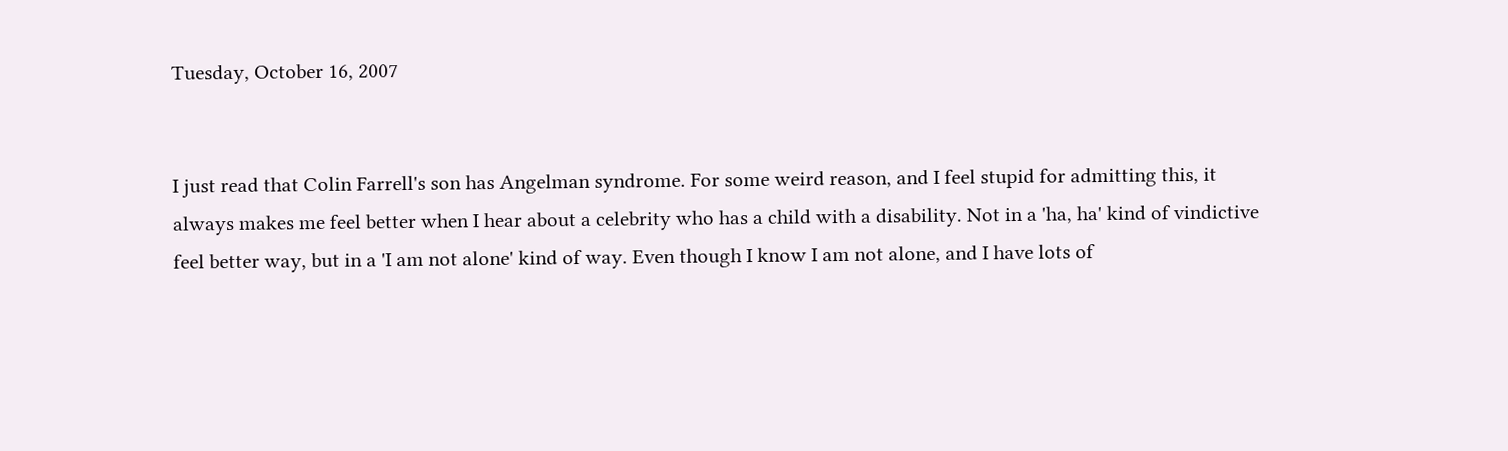Tuesday, October 16, 2007


I just read that Colin Farrell's son has Angelman syndrome. For some weird reason, and I feel stupid for admitting this, it always makes me feel better when I hear about a celebrity who has a child with a disability. Not in a 'ha, ha' kind of vindictive feel better way, but in a 'I am not alone' kind of way. Even though I know I am not alone, and I have lots of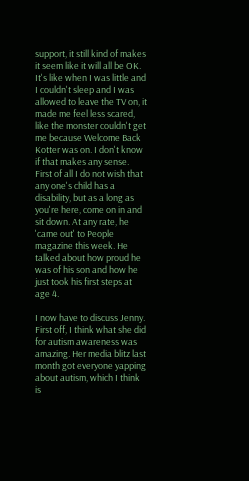support, it still kind of makes it seem like it will all be OK. It's like when I was little and I couldn't sleep and I was allowed to leave the TV on, it made me feel less scared, like the monster couldn't get me because Welcome Back Kotter was on. I don't know if that makes any sense. First of all I do not wish that any one's child has a disability, but as a long as you're here, come on in and sit down. At any rate, he 'came out' to People magazine this week. He talked about how proud he was of his son and how he just took his first steps at age 4.

I now have to discuss Jenny. First off, I think what she did for autism awareness was amazing. Her media blitz last month got everyone yapping about autism, which I think is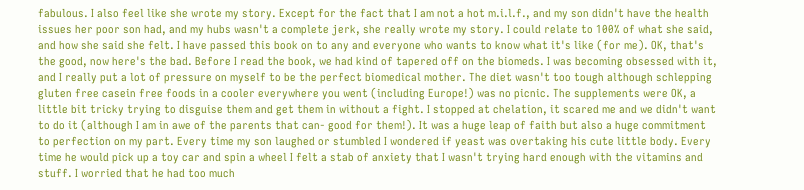fabulous. I also feel like she wrote my story. Except for the fact that I am not a hot m.i.l.f., and my son didn't have the health issues her poor son had, and my hubs wasn't a complete jerk, she really wrote my story. I could relate to 100% of what she said, and how she said she felt. I have passed this book on to any and everyone who wants to know what it's like (for me). OK, that's the good, now here's the bad. Before I read the book, we had kind of tapered off on the biomeds. I was becoming obsessed with it, and I really put a lot of pressure on myself to be the perfect biomedical mother. The diet wasn't too tough although schlepping gluten free casein free foods in a cooler everywhere you went (including Europe!) was no picnic. The supplements were OK, a little bit tricky trying to disguise them and get them in without a fight. I stopped at chelation, it scared me and we didn't want to do it (although I am in awe of the parents that can- good for them!). It was a huge leap of faith but also a huge commitment to perfection on my part. Every time my son laughed or stumbled I wondered if yeast was overtaking his cute little body. Every time he would pick up a toy car and spin a wheel I felt a stab of anxiety that I wasn't trying hard enough with the vitamins and stuff. I worried that he had too much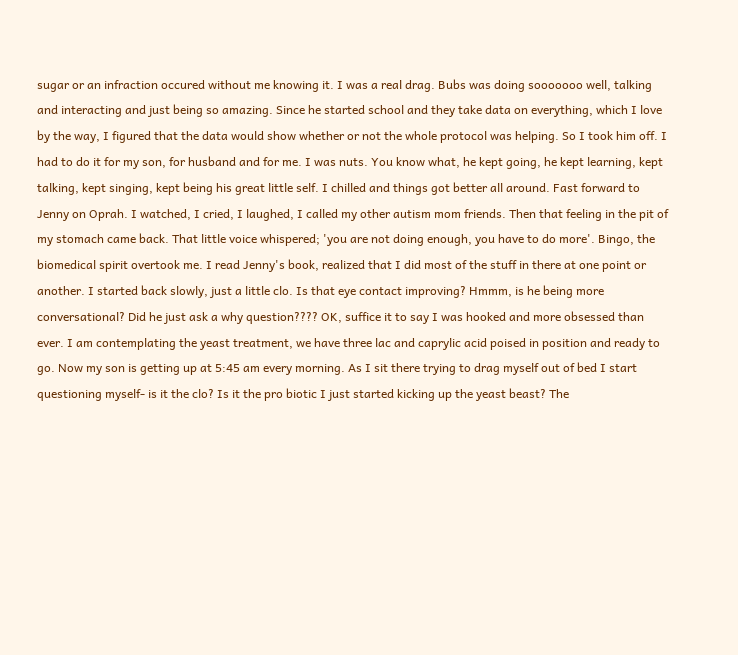sugar or an infraction occured without me knowing it. I was a real drag. Bubs was doing sooooooo well, talking and interacting and just being so amazing. Since he started school and they take data on everything, which I love by the way, I figured that the data would show whether or not the whole protocol was helping. So I took him off. I had to do it for my son, for husband and for me. I was nuts. You know what, he kept going, he kept learning, kept talking, kept singing, kept being his great little self. I chilled and things got better all around. Fast forward to Jenny on Oprah. I watched, I cried, I laughed, I called my other autism mom friends. Then that feeling in the pit of my stomach came back. That little voice whispered; 'you are not doing enough, you have to do more'. Bingo, the biomedical spirit overtook me. I read Jenny's book, realized that I did most of the stuff in there at one point or another. I started back slowly, just a little clo. Is that eye contact improving? Hmmm, is he being more conversational? Did he just ask a why question???? OK, suffice it to say I was hooked and more obsessed than ever. I am contemplating the yeast treatment, we have three lac and caprylic acid poised in position and ready to go. Now my son is getting up at 5:45 am every morning. As I sit there trying to drag myself out of bed I start questioning myself- is it the clo? Is it the pro biotic I just started kicking up the yeast beast? The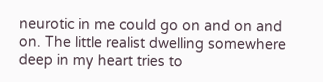neurotic in me could go on and on and on. The little realist dwelling somewhere deep in my heart tries to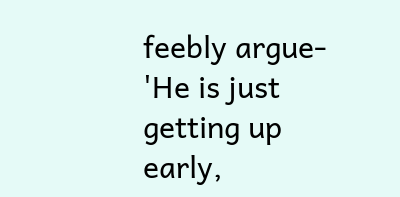feebly argue- 'He is just getting up early,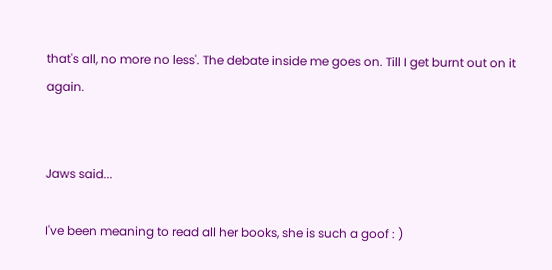that's all, no more no less'. The debate inside me goes on. Till I get burnt out on it again.


Jaws said...

I've been meaning to read all her books, she is such a goof : )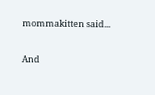mommakitten said...

And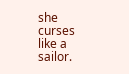she curses like a sailor.